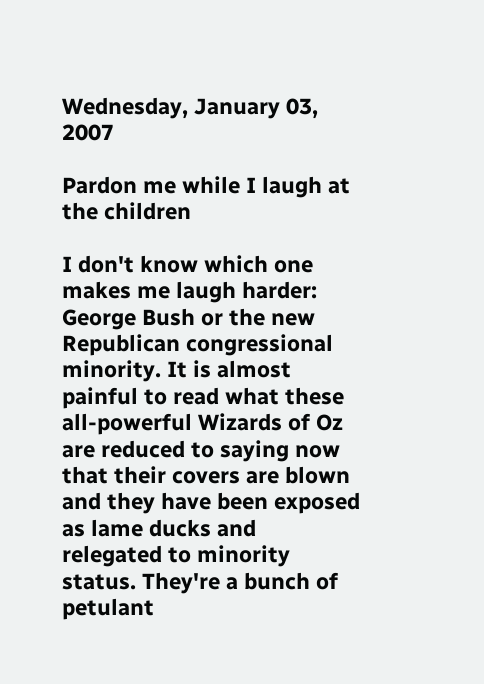Wednesday, January 03, 2007

Pardon me while I laugh at the children

I don't know which one makes me laugh harder: George Bush or the new Republican congressional minority. It is almost painful to read what these all-powerful Wizards of Oz are reduced to saying now that their covers are blown and they have been exposed as lame ducks and relegated to minority status. They're a bunch of petulant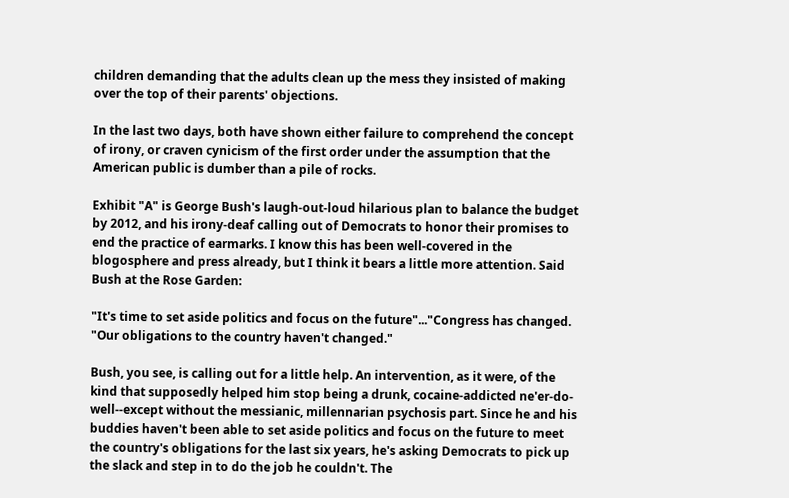children demanding that the adults clean up the mess they insisted of making over the top of their parents' objections.

In the last two days, both have shown either failure to comprehend the concept of irony, or craven cynicism of the first order under the assumption that the American public is dumber than a pile of rocks.

Exhibit "A" is George Bush's laugh-out-loud hilarious plan to balance the budget by 2012, and his irony-deaf calling out of Democrats to honor their promises to end the practice of earmarks. I know this has been well-covered in the blogosphere and press already, but I think it bears a little more attention. Said Bush at the Rose Garden:

"It's time to set aside politics and focus on the future"..."Congress has changed. "Our obligations to the country haven't changed."

Bush, you see, is calling out for a little help. An intervention, as it were, of the kind that supposedly helped him stop being a drunk, cocaine-addicted ne'er-do-well--except without the messianic, millennarian psychosis part. Since he and his buddies haven't been able to set aside politics and focus on the future to meet the country's obligations for the last six years, he's asking Democrats to pick up the slack and step in to do the job he couldn't. The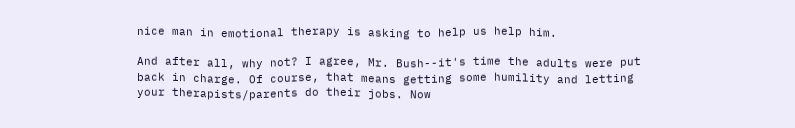nice man in emotional therapy is asking to help us help him.

And after all, why not? I agree, Mr. Bush--it's time the adults were put back in charge. Of course, that means getting some humility and letting your therapists/parents do their jobs. Now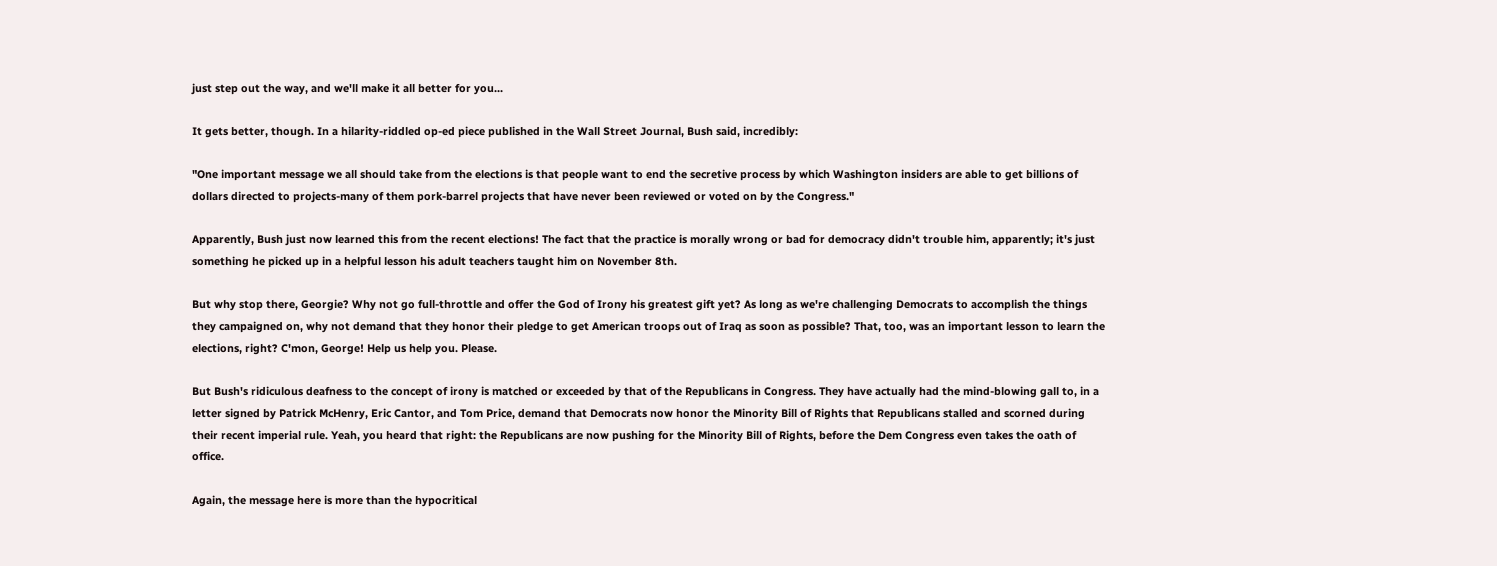just step out the way, and we'll make it all better for you...

It gets better, though. In a hilarity-riddled op-ed piece published in the Wall Street Journal, Bush said, incredibly:

"One important message we all should take from the elections is that people want to end the secretive process by which Washington insiders are able to get billions of dollars directed to projects-many of them pork-barrel projects that have never been reviewed or voted on by the Congress."

Apparently, Bush just now learned this from the recent elections! The fact that the practice is morally wrong or bad for democracy didn't trouble him, apparently; it's just something he picked up in a helpful lesson his adult teachers taught him on November 8th.

But why stop there, Georgie? Why not go full-throttle and offer the God of Irony his greatest gift yet? As long as we're challenging Democrats to accomplish the things they campaigned on, why not demand that they honor their pledge to get American troops out of Iraq as soon as possible? That, too, was an important lesson to learn the elections, right? C'mon, George! Help us help you. Please.

But Bush's ridiculous deafness to the concept of irony is matched or exceeded by that of the Republicans in Congress. They have actually had the mind-blowing gall to, in a letter signed by Patrick McHenry, Eric Cantor, and Tom Price, demand that Democrats now honor the Minority Bill of Rights that Republicans stalled and scorned during their recent imperial rule. Yeah, you heard that right: the Republicans are now pushing for the Minority Bill of Rights, before the Dem Congress even takes the oath of office.

Again, the message here is more than the hypocritical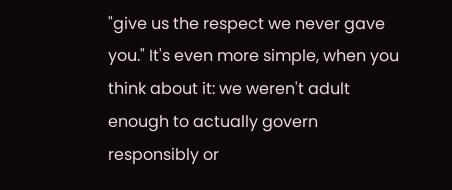"give us the respect we never gave you." It's even more simple, when you think about it: we weren't adult enough to actually govern responsibly or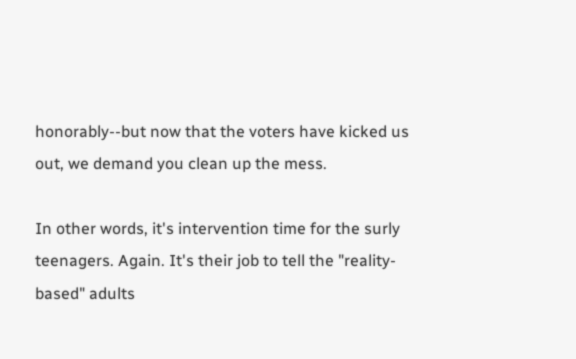honorably--but now that the voters have kicked us out, we demand you clean up the mess.

In other words, it's intervention time for the surly teenagers. Again. It's their job to tell the "reality-based" adults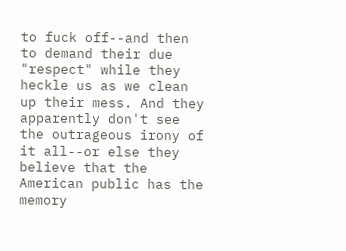to fuck off--and then to demand their due "respect" while they heckle us as we clean up their mess. And they apparently don't see the outrageous irony of it all--or else they believe that the American public has the memory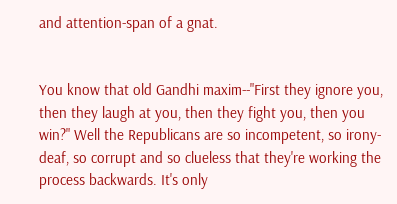and attention-span of a gnat.


You know that old Gandhi maxim--"First they ignore you, then they laugh at you, then they fight you, then you win?" Well the Republicans are so incompetent, so irony-deaf, so corrupt and so clueless that they're working the process backwards. It's only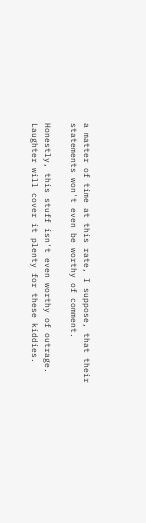a matter of time at this rate, I suppose, that their statements won't even be worthy of comment.

Honestly, this stuff isn't even worthy of outrage. Laughter will cover it plenty for these kiddies.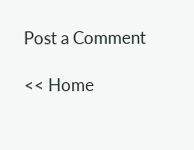Post a Comment

<< Home